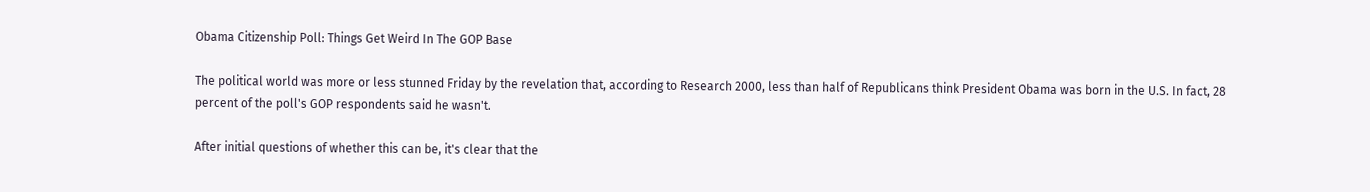Obama Citizenship Poll: Things Get Weird In The GOP Base

The political world was more or less stunned Friday by the revelation that, according to Research 2000, less than half of Republicans think President Obama was born in the U.S. In fact, 28 percent of the poll's GOP respondents said he wasn't.

After initial questions of whether this can be, it's clear that the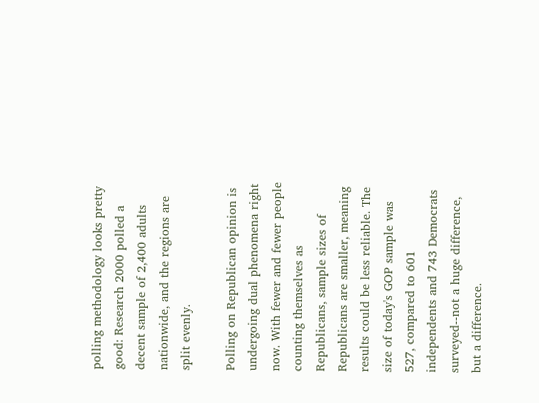polling methodology looks pretty good: Research 2000 polled a decent sample of 2,400 adults nationwide, and the regions are split evenly.

Polling on Republican opinion is undergoing dual phenomena right now. With fewer and fewer people counting themselves as Republicans, sample sizes of Republicans are smaller, meaning results could be less reliable. The size of today's GOP sample was 527, compared to 601 independents and 743 Democrats surveyed--not a huge difference, but a difference.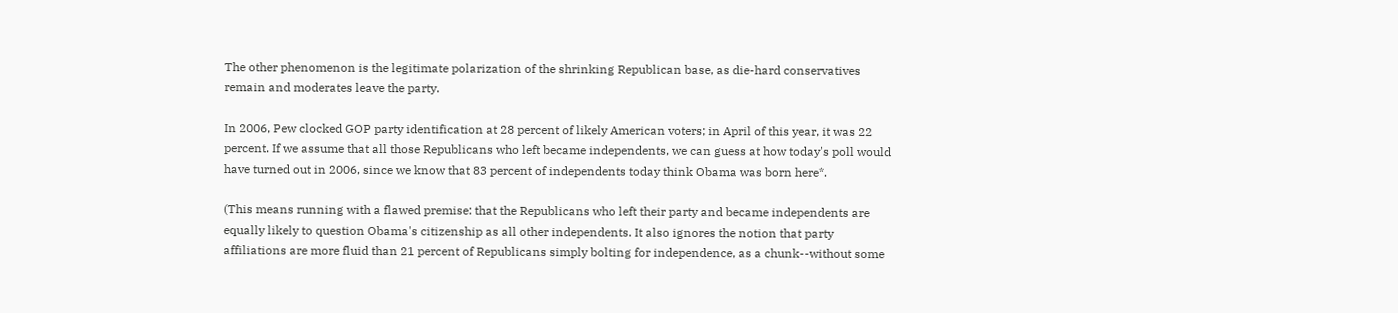The other phenomenon is the legitimate polarization of the shrinking Republican base, as die-hard conservatives remain and moderates leave the party.

In 2006, Pew clocked GOP party identification at 28 percent of likely American voters; in April of this year, it was 22 percent. If we assume that all those Republicans who left became independents, we can guess at how today's poll would have turned out in 2006, since we know that 83 percent of independents today think Obama was born here*.

(This means running with a flawed premise: that the Republicans who left their party and became independents are equally likely to question Obama's citizenship as all other independents. It also ignores the notion that party affiliations are more fluid than 21 percent of Republicans simply bolting for independence, as a chunk--without some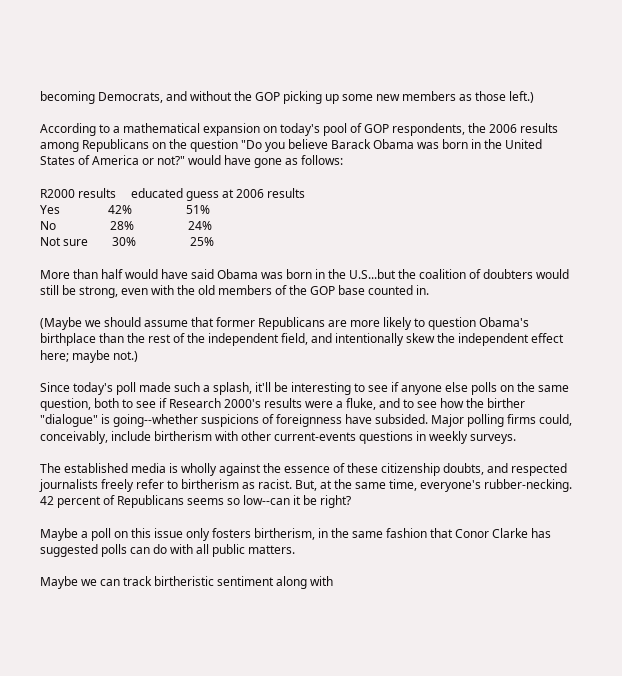becoming Democrats, and without the GOP picking up some new members as those left.)

According to a mathematical expansion on today's pool of GOP respondents, the 2006 results among Republicans on the question "Do you believe Barack Obama was born in the United States of America or not?" would have gone as follows:

R2000 results     educated guess at 2006 results
Yes                42%                  51%
No                  28%                  24%
Not sure        30%                  25%

More than half would have said Obama was born in the U.S...but the coalition of doubters would still be strong, even with the old members of the GOP base counted in.

(Maybe we should assume that former Republicans are more likely to question Obama's birthplace than the rest of the independent field, and intentionally skew the independent effect here; maybe not.)

Since today's poll made such a splash, it'll be interesting to see if anyone else polls on the same question, both to see if Research 2000's results were a fluke, and to see how the birther "dialogue" is going--whether suspicions of foreignness have subsided. Major polling firms could, conceivably, include birtherism with other current-events questions in weekly surveys.

The established media is wholly against the essence of these citizenship doubts, and respected journalists freely refer to birtherism as racist. But, at the same time, everyone's rubber-necking. 42 percent of Republicans seems so low--can it be right?

Maybe a poll on this issue only fosters birtherism, in the same fashion that Conor Clarke has suggested polls can do with all public matters.

Maybe we can track birtheristic sentiment along with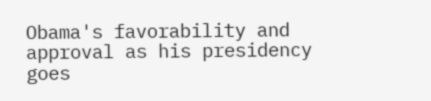Obama's favorability and approval as his presidency goes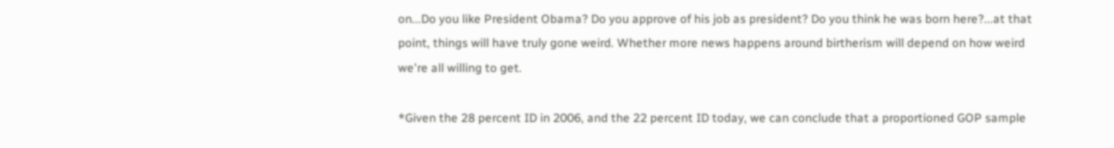on...Do you like President Obama? Do you approve of his job as president? Do you think he was born here?...at that point, things will have truly gone weird. Whether more news happens around birtherism will depend on how weird we're all willing to get.

*Given the 28 percent ID in 2006, and the 22 percent ID today, we can conclude that a proportioned GOP sample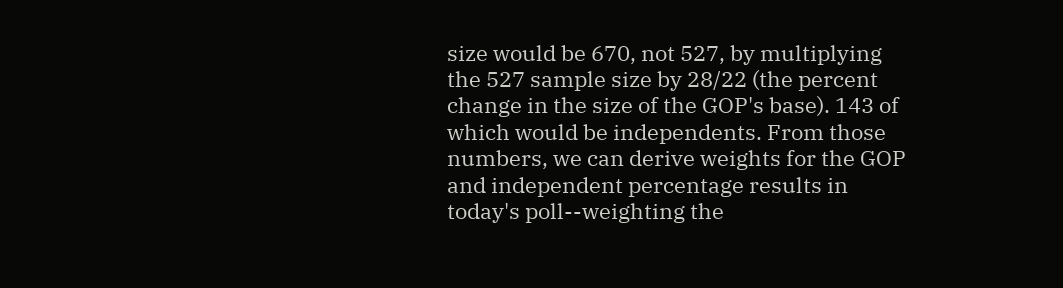size would be 670, not 527, by multiplying the 527 sample size by 28/22 (the percent change in the size of the GOP's base). 143 of which would be independents. From those numbers, we can derive weights for the GOP and independent percentage results in today's poll--weighting the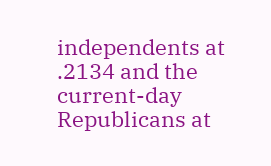independents at .2134 and the current-day Republicans at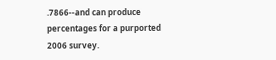.7866--and can produce percentages for a purported 2006 survey.